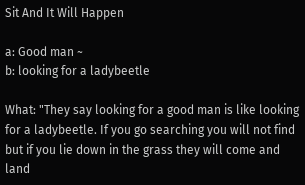Sit And It Will Happen

a: Good man ~
b: looking for a ladybeetle

What: "They say looking for a good man is like looking for a ladybeetle. If you go searching you will not find but if you lie down in the grass they will come and land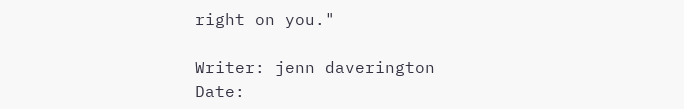right on you."

Writer: jenn daverington
Date: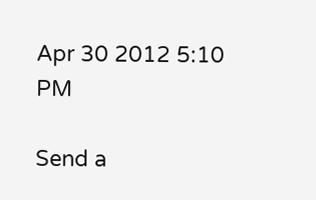Apr 30 2012 5:10 PM

Send a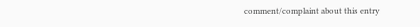comment/complaint about this entry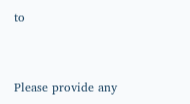to


Please provide any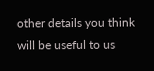other details you think
will be useful to us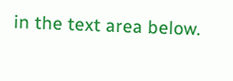in the text area below.